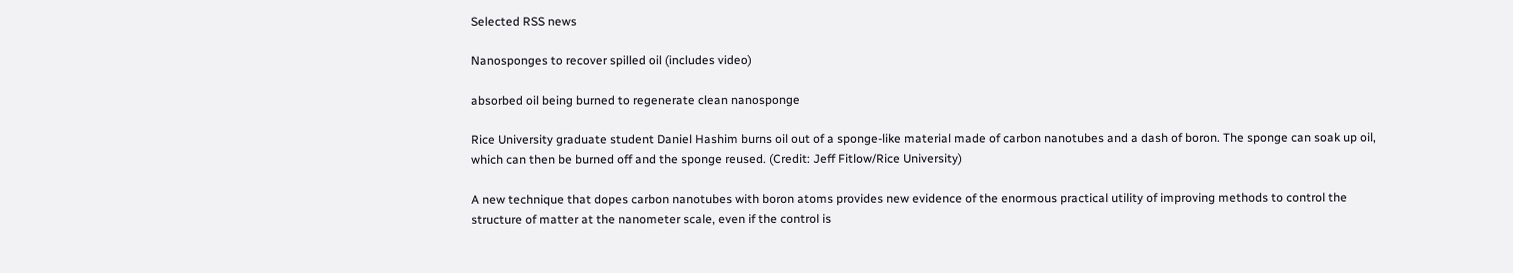Selected RSS news

Nanosponges to recover spilled oil (includes video)

absorbed oil being burned to regenerate clean nanosponge

Rice University graduate student Daniel Hashim burns oil out of a sponge-like material made of carbon nanotubes and a dash of boron. The sponge can soak up oil, which can then be burned off and the sponge reused. (Credit: Jeff Fitlow/Rice University)

A new technique that dopes carbon nanotubes with boron atoms provides new evidence of the enormous practical utility of improving methods to control the structure of matter at the nanometer scale, even if the control is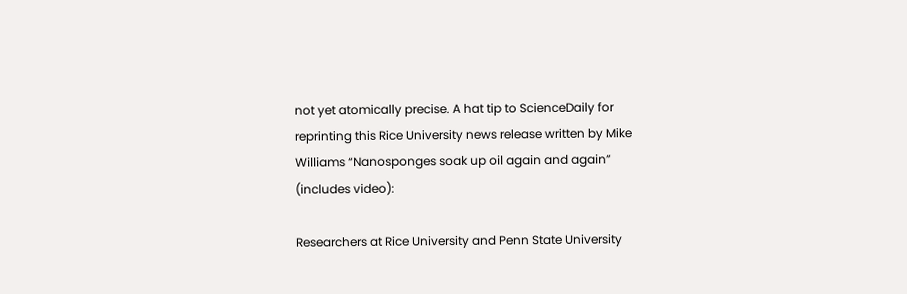not yet atomically precise. A hat tip to ScienceDaily for reprinting this Rice University news release written by Mike Williams “Nanosponges soak up oil again and again” (includes video):

Researchers at Rice University and Penn State University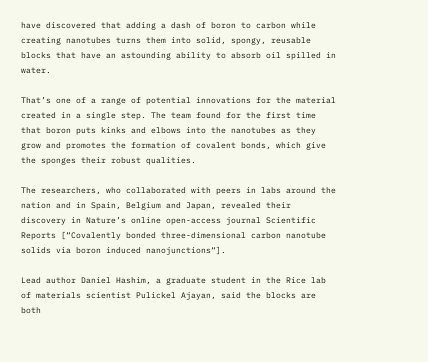have discovered that adding a dash of boron to carbon while creating nanotubes turns them into solid, spongy, reusable blocks that have an astounding ability to absorb oil spilled in water.

That’s one of a range of potential innovations for the material created in a single step. The team found for the first time that boron puts kinks and elbows into the nanotubes as they grow and promotes the formation of covalent bonds, which give the sponges their robust qualities.

The researchers, who collaborated with peers in labs around the nation and in Spain, Belgium and Japan, revealed their discovery in Nature’s online open-access journal Scientific Reports [“Covalently bonded three-dimensional carbon nanotube solids via boron induced nanojunctions“].

Lead author Daniel Hashim, a graduate student in the Rice lab of materials scientist Pulickel Ajayan, said the blocks are both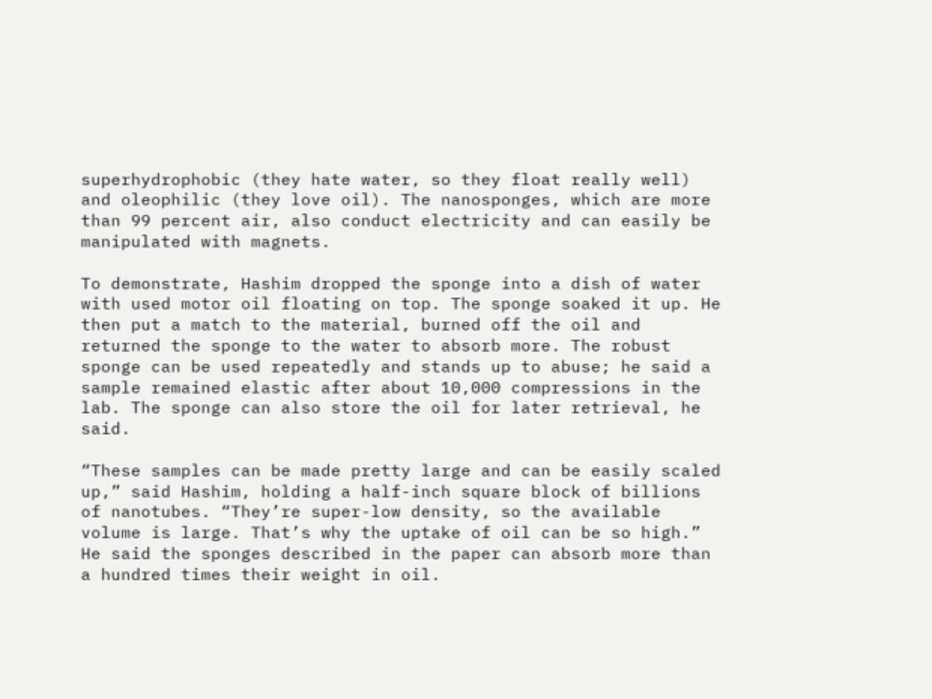superhydrophobic (they hate water, so they float really well) and oleophilic (they love oil). The nanosponges, which are more than 99 percent air, also conduct electricity and can easily be manipulated with magnets.

To demonstrate, Hashim dropped the sponge into a dish of water with used motor oil floating on top. The sponge soaked it up. He then put a match to the material, burned off the oil and returned the sponge to the water to absorb more. The robust sponge can be used repeatedly and stands up to abuse; he said a sample remained elastic after about 10,000 compressions in the lab. The sponge can also store the oil for later retrieval, he said.

“These samples can be made pretty large and can be easily scaled up,” said Hashim, holding a half-inch square block of billions of nanotubes. “They’re super-low density, so the available volume is large. That’s why the uptake of oil can be so high.” He said the sponges described in the paper can absorb more than a hundred times their weight in oil.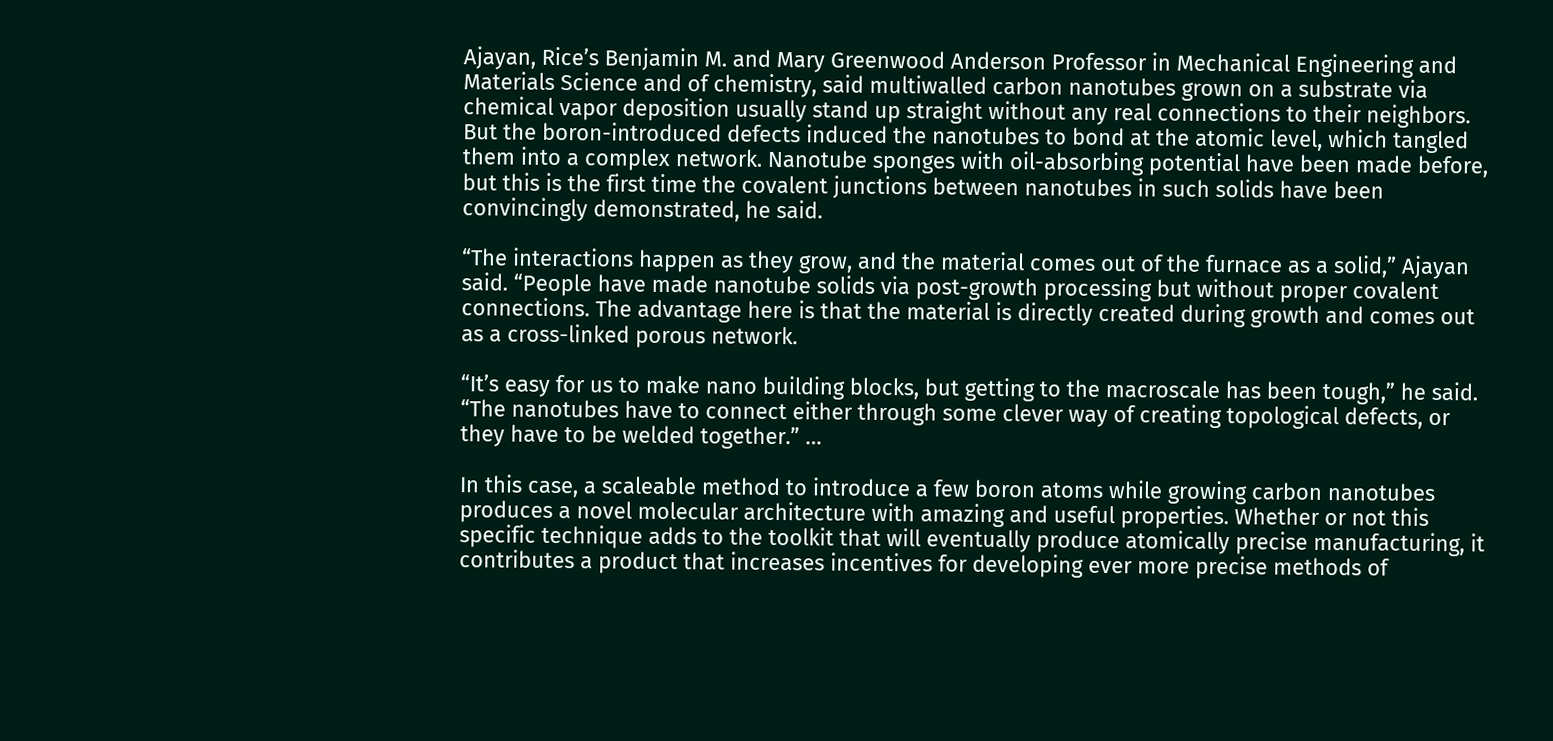Ajayan, Rice’s Benjamin M. and Mary Greenwood Anderson Professor in Mechanical Engineering and Materials Science and of chemistry, said multiwalled carbon nanotubes grown on a substrate via chemical vapor deposition usually stand up straight without any real connections to their neighbors. But the boron-introduced defects induced the nanotubes to bond at the atomic level, which tangled them into a complex network. Nanotube sponges with oil-absorbing potential have been made before, but this is the first time the covalent junctions between nanotubes in such solids have been convincingly demonstrated, he said.

“The interactions happen as they grow, and the material comes out of the furnace as a solid,” Ajayan said. “People have made nanotube solids via post-growth processing but without proper covalent connections. The advantage here is that the material is directly created during growth and comes out as a cross-linked porous network.

“It’s easy for us to make nano building blocks, but getting to the macroscale has been tough,” he said. “The nanotubes have to connect either through some clever way of creating topological defects, or they have to be welded together.” …

In this case, a scaleable method to introduce a few boron atoms while growing carbon nanotubes produces a novel molecular architecture with amazing and useful properties. Whether or not this specific technique adds to the toolkit that will eventually produce atomically precise manufacturing, it contributes a product that increases incentives for developing ever more precise methods of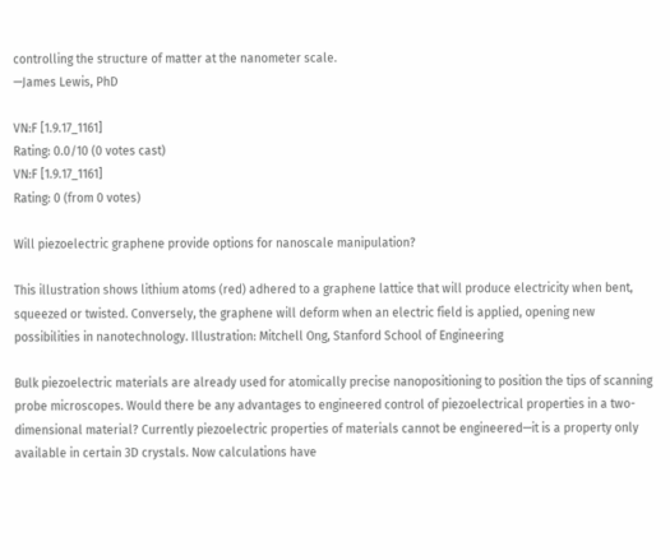controlling the structure of matter at the nanometer scale.
—James Lewis, PhD

VN:F [1.9.17_1161]
Rating: 0.0/10 (0 votes cast)
VN:F [1.9.17_1161]
Rating: 0 (from 0 votes)

Will piezoelectric graphene provide options for nanoscale manipulation?

This illustration shows lithium atoms (red) adhered to a graphene lattice that will produce electricity when bent, squeezed or twisted. Conversely, the graphene will deform when an electric field is applied, opening new possibilities in nanotechnology. Illustration: Mitchell Ong, Stanford School of Engineering

Bulk piezoelectric materials are already used for atomically precise nanopositioning to position the tips of scanning probe microscopes. Would there be any advantages to engineered control of piezoelectrical properties in a two-dimensional material? Currently piezoelectric properties of materials cannot be engineered—it is a property only available in certain 3D crystals. Now calculations have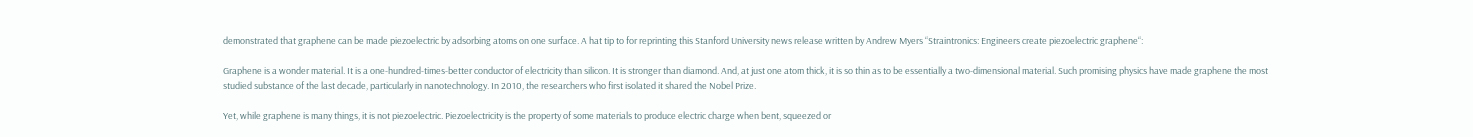demonstrated that graphene can be made piezoelectric by adsorbing atoms on one surface. A hat tip to for reprinting this Stanford University news release written by Andrew Myers “Straintronics: Engineers create piezoelectric graphene“:

Graphene is a wonder material. It is a one-hundred-times-better conductor of electricity than silicon. It is stronger than diamond. And, at just one atom thick, it is so thin as to be essentially a two-dimensional material. Such promising physics have made graphene the most studied substance of the last decade, particularly in nanotechnology. In 2010, the researchers who first isolated it shared the Nobel Prize.

Yet, while graphene is many things, it is not piezoelectric. Piezoelectricity is the property of some materials to produce electric charge when bent, squeezed or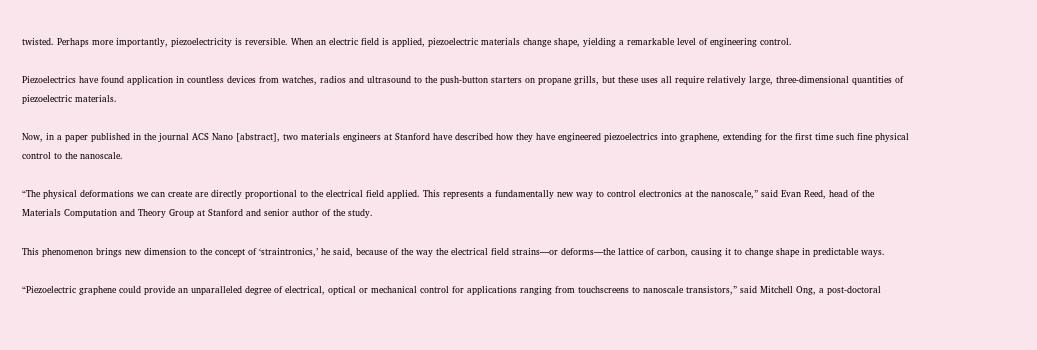twisted. Perhaps more importantly, piezoelectricity is reversible. When an electric field is applied, piezoelectric materials change shape, yielding a remarkable level of engineering control.

Piezoelectrics have found application in countless devices from watches, radios and ultrasound to the push-button starters on propane grills, but these uses all require relatively large, three-dimensional quantities of piezoelectric materials.

Now, in a paper published in the journal ACS Nano [abstract], two materials engineers at Stanford have described how they have engineered piezoelectrics into graphene, extending for the first time such fine physical control to the nanoscale.

“The physical deformations we can create are directly proportional to the electrical field applied. This represents a fundamentally new way to control electronics at the nanoscale,” said Evan Reed, head of the Materials Computation and Theory Group at Stanford and senior author of the study.

This phenomenon brings new dimension to the concept of ‘straintronics,’ he said, because of the way the electrical field strains—or deforms—the lattice of carbon, causing it to change shape in predictable ways.

“Piezoelectric graphene could provide an unparalleled degree of electrical, optical or mechanical control for applications ranging from touchscreens to nanoscale transistors,” said Mitchell Ong, a post-doctoral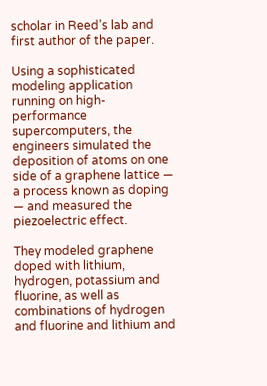scholar in Reed’s lab and first author of the paper.

Using a sophisticated modeling application running on high-performance supercomputers, the engineers simulated the deposition of atoms on one side of a graphene lattice — a process known as doping — and measured the piezoelectric effect.

They modeled graphene doped with lithium, hydrogen, potassium and fluorine, as well as combinations of hydrogen and fluorine and lithium and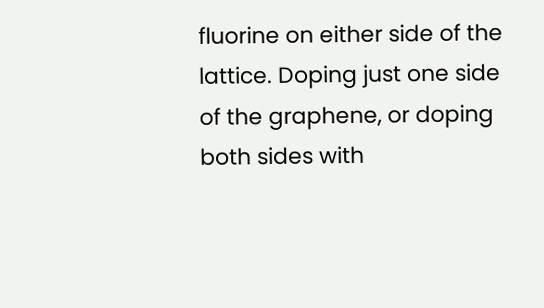fluorine on either side of the lattice. Doping just one side of the graphene, or doping both sides with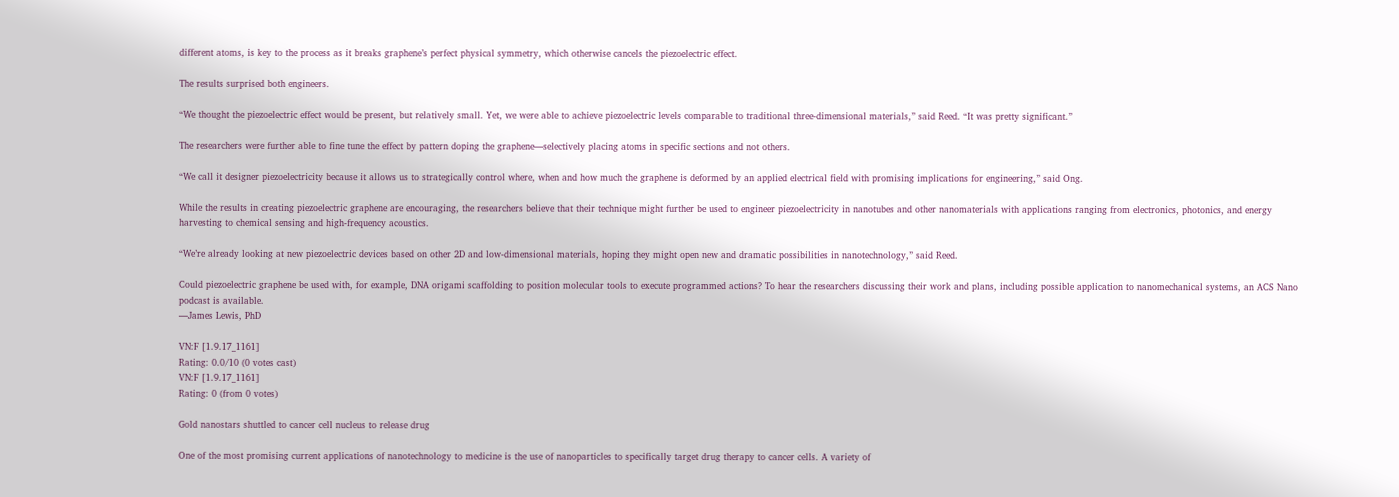different atoms, is key to the process as it breaks graphene’s perfect physical symmetry, which otherwise cancels the piezoelectric effect.

The results surprised both engineers.

“We thought the piezoelectric effect would be present, but relatively small. Yet, we were able to achieve piezoelectric levels comparable to traditional three-dimensional materials,” said Reed. “It was pretty significant.”

The researchers were further able to fine tune the effect by pattern doping the graphene—selectively placing atoms in specific sections and not others.

“We call it designer piezoelectricity because it allows us to strategically control where, when and how much the graphene is deformed by an applied electrical field with promising implications for engineering,” said Ong.

While the results in creating piezoelectric graphene are encouraging, the researchers believe that their technique might further be used to engineer piezoelectricity in nanotubes and other nanomaterials with applications ranging from electronics, photonics, and energy harvesting to chemical sensing and high-frequency acoustics.

“We’re already looking at new piezoelectric devices based on other 2D and low-dimensional materials, hoping they might open new and dramatic possibilities in nanotechnology,” said Reed.

Could piezoelectric graphene be used with, for example, DNA origami scaffolding to position molecular tools to execute programmed actions? To hear the researchers discussing their work and plans, including possible application to nanomechanical systems, an ACS Nano podcast is available.
—James Lewis, PhD

VN:F [1.9.17_1161]
Rating: 0.0/10 (0 votes cast)
VN:F [1.9.17_1161]
Rating: 0 (from 0 votes)

Gold nanostars shuttled to cancer cell nucleus to release drug

One of the most promising current applications of nanotechnology to medicine is the use of nanoparticles to specifically target drug therapy to cancer cells. A variety of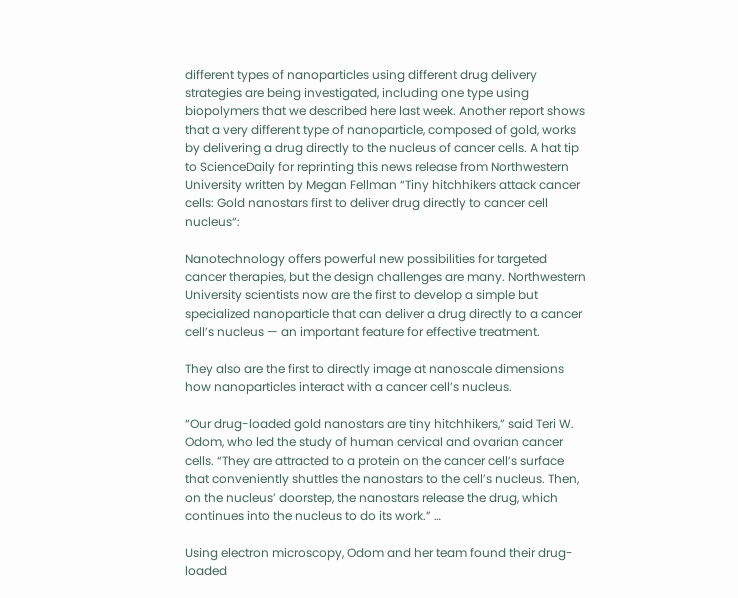different types of nanoparticles using different drug delivery strategies are being investigated, including one type using biopolymers that we described here last week. Another report shows that a very different type of nanoparticle, composed of gold, works by delivering a drug directly to the nucleus of cancer cells. A hat tip to ScienceDaily for reprinting this news release from Northwestern University written by Megan Fellman “Tiny hitchhikers attack cancer cells: Gold nanostars first to deliver drug directly to cancer cell nucleus“:

Nanotechnology offers powerful new possibilities for targeted cancer therapies, but the design challenges are many. Northwestern University scientists now are the first to develop a simple but specialized nanoparticle that can deliver a drug directly to a cancer cell’s nucleus — an important feature for effective treatment.

They also are the first to directly image at nanoscale dimensions how nanoparticles interact with a cancer cell’s nucleus.

“Our drug-loaded gold nanostars are tiny hitchhikers,” said Teri W. Odom, who led the study of human cervical and ovarian cancer cells. “They are attracted to a protein on the cancer cell’s surface that conveniently shuttles the nanostars to the cell’s nucleus. Then, on the nucleus’ doorstep, the nanostars release the drug, which continues into the nucleus to do its work.” …

Using electron microscopy, Odom and her team found their drug-loaded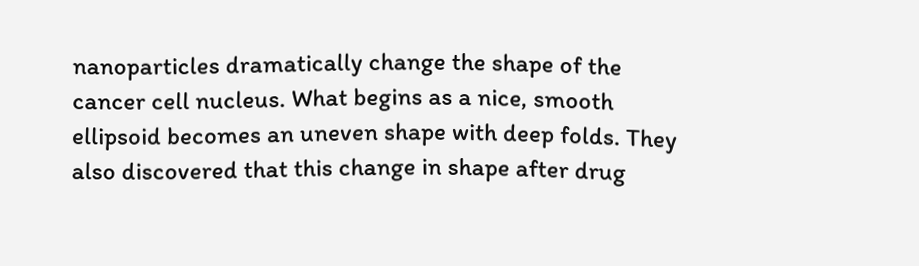nanoparticles dramatically change the shape of the cancer cell nucleus. What begins as a nice, smooth ellipsoid becomes an uneven shape with deep folds. They also discovered that this change in shape after drug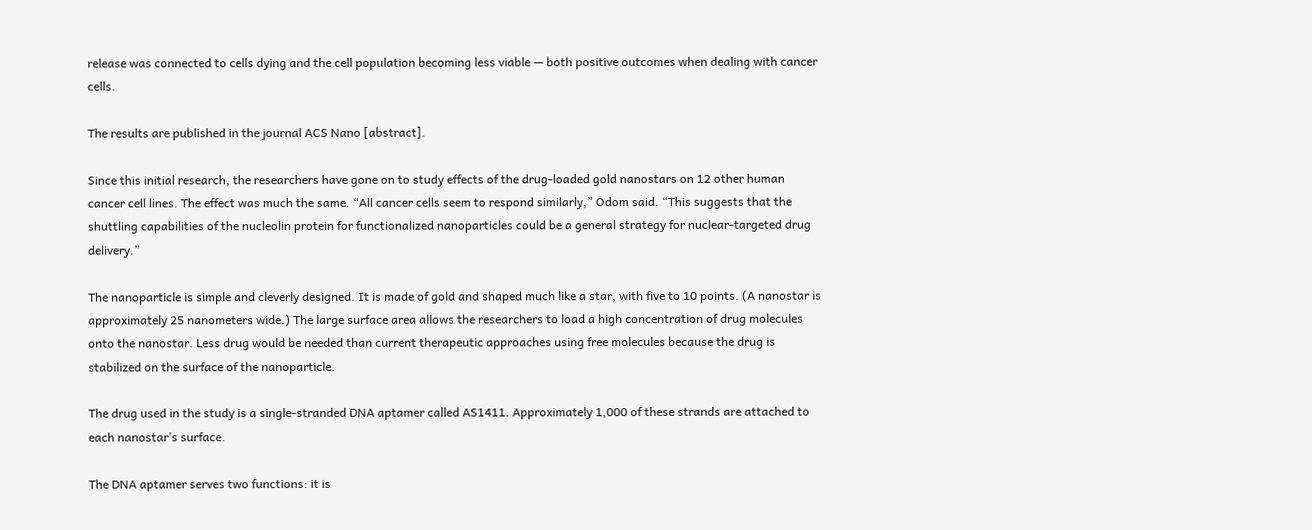release was connected to cells dying and the cell population becoming less viable — both positive outcomes when dealing with cancer cells.

The results are published in the journal ACS Nano [abstract].

Since this initial research, the researchers have gone on to study effects of the drug-loaded gold nanostars on 12 other human cancer cell lines. The effect was much the same. “All cancer cells seem to respond similarly,” Odom said. “This suggests that the shuttling capabilities of the nucleolin protein for functionalized nanoparticles could be a general strategy for nuclear-targeted drug delivery.”

The nanoparticle is simple and cleverly designed. It is made of gold and shaped much like a star, with five to 10 points. (A nanostar is approximately 25 nanometers wide.) The large surface area allows the researchers to load a high concentration of drug molecules onto the nanostar. Less drug would be needed than current therapeutic approaches using free molecules because the drug is stabilized on the surface of the nanoparticle.

The drug used in the study is a single-stranded DNA aptamer called AS1411. Approximately 1,000 of these strands are attached to each nanostar’s surface.

The DNA aptamer serves two functions: it is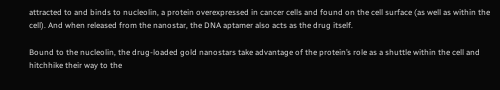attracted to and binds to nucleolin, a protein overexpressed in cancer cells and found on the cell surface (as well as within the cell). And when released from the nanostar, the DNA aptamer also acts as the drug itself.

Bound to the nucleolin, the drug-loaded gold nanostars take advantage of the protein’s role as a shuttle within the cell and hitchhike their way to the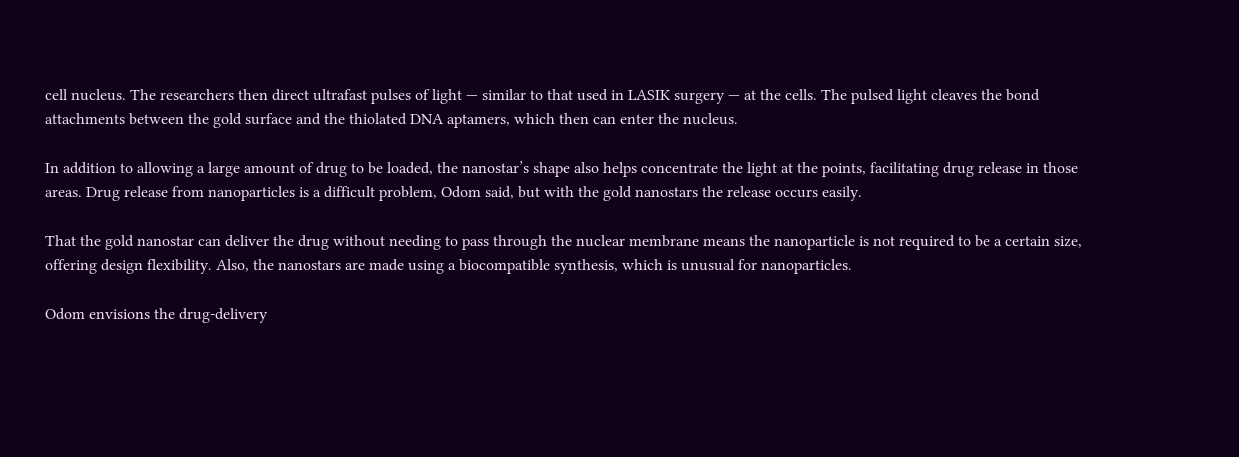cell nucleus. The researchers then direct ultrafast pulses of light — similar to that used in LASIK surgery — at the cells. The pulsed light cleaves the bond attachments between the gold surface and the thiolated DNA aptamers, which then can enter the nucleus.

In addition to allowing a large amount of drug to be loaded, the nanostar’s shape also helps concentrate the light at the points, facilitating drug release in those areas. Drug release from nanoparticles is a difficult problem, Odom said, but with the gold nanostars the release occurs easily.

That the gold nanostar can deliver the drug without needing to pass through the nuclear membrane means the nanoparticle is not required to be a certain size, offering design flexibility. Also, the nanostars are made using a biocompatible synthesis, which is unusual for nanoparticles.

Odom envisions the drug-delivery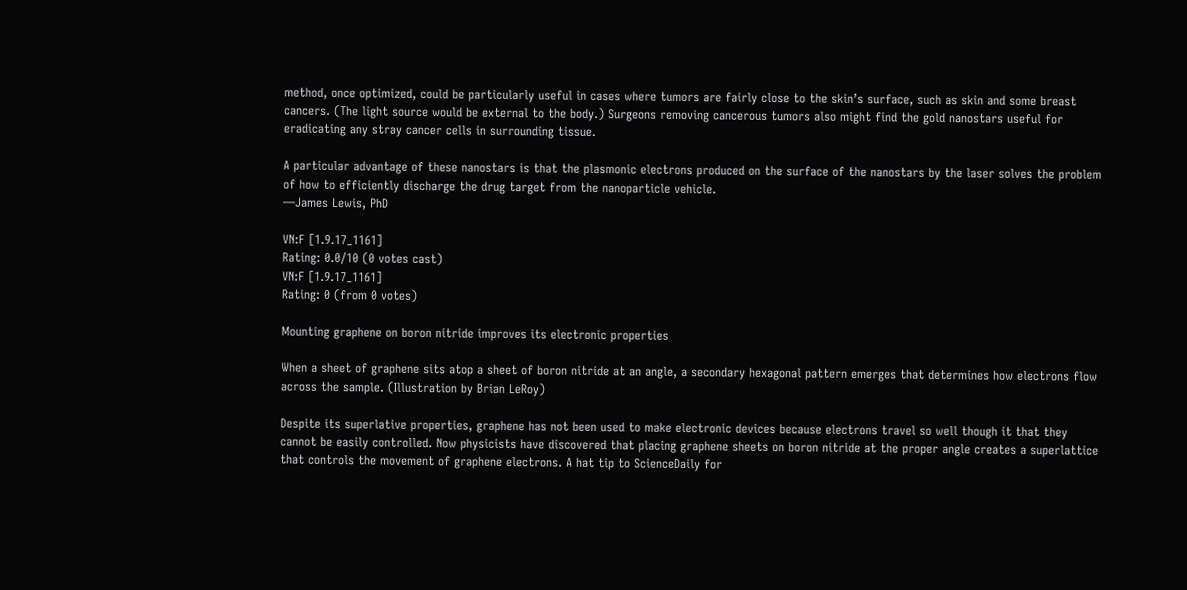method, once optimized, could be particularly useful in cases where tumors are fairly close to the skin’s surface, such as skin and some breast cancers. (The light source would be external to the body.) Surgeons removing cancerous tumors also might find the gold nanostars useful for eradicating any stray cancer cells in surrounding tissue.

A particular advantage of these nanostars is that the plasmonic electrons produced on the surface of the nanostars by the laser solves the problem of how to efficiently discharge the drug target from the nanoparticle vehicle.
—James Lewis, PhD

VN:F [1.9.17_1161]
Rating: 0.0/10 (0 votes cast)
VN:F [1.9.17_1161]
Rating: 0 (from 0 votes)

Mounting graphene on boron nitride improves its electronic properties

When a sheet of graphene sits atop a sheet of boron nitride at an angle, a secondary hexagonal pattern emerges that determines how electrons flow across the sample. (Illustration by Brian LeRoy)

Despite its superlative properties, graphene has not been used to make electronic devices because electrons travel so well though it that they cannot be easily controlled. Now physicists have discovered that placing graphene sheets on boron nitride at the proper angle creates a superlattice that controls the movement of graphene electrons. A hat tip to ScienceDaily for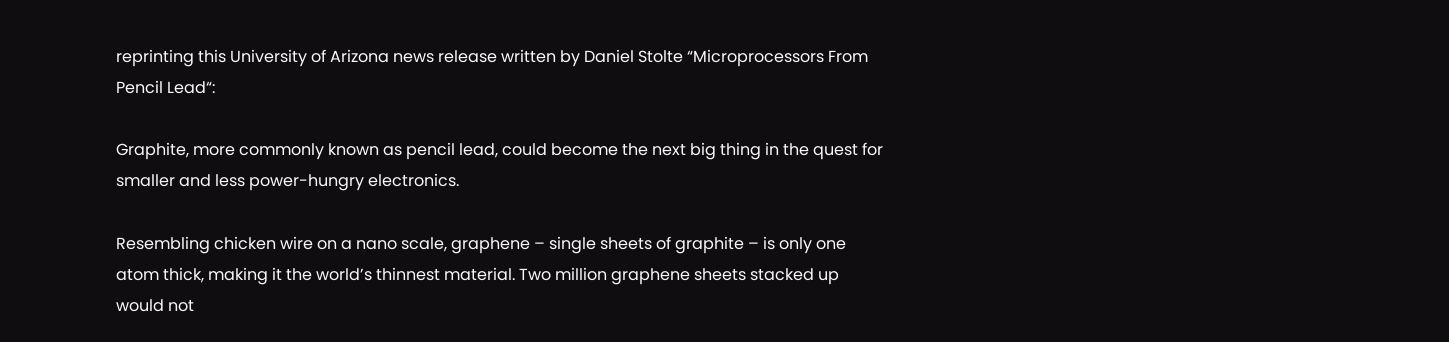reprinting this University of Arizona news release written by Daniel Stolte “Microprocessors From Pencil Lead“:

Graphite, more commonly known as pencil lead, could become the next big thing in the quest for smaller and less power-hungry electronics.

Resembling chicken wire on a nano scale, graphene – single sheets of graphite – is only one atom thick, making it the world’s thinnest material. Two million graphene sheets stacked up would not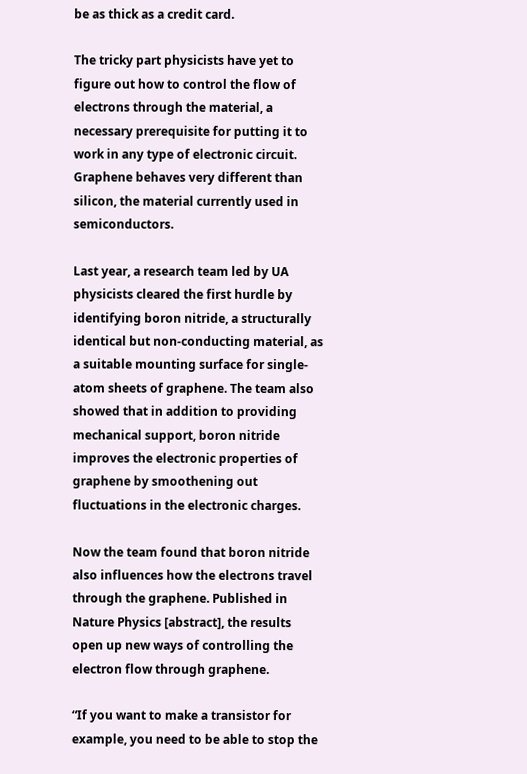be as thick as a credit card.

The tricky part physicists have yet to figure out how to control the flow of electrons through the material, a necessary prerequisite for putting it to work in any type of electronic circuit. Graphene behaves very different than silicon, the material currently used in semiconductors.

Last year, a research team led by UA physicists cleared the first hurdle by identifying boron nitride, a structurally identical but non-conducting material, as a suitable mounting surface for single-atom sheets of graphene. The team also showed that in addition to providing mechanical support, boron nitride improves the electronic properties of graphene by smoothening out fluctuations in the electronic charges.

Now the team found that boron nitride also influences how the electrons travel through the graphene. Published in Nature Physics [abstract], the results open up new ways of controlling the electron flow through graphene.

“If you want to make a transistor for example, you need to be able to stop the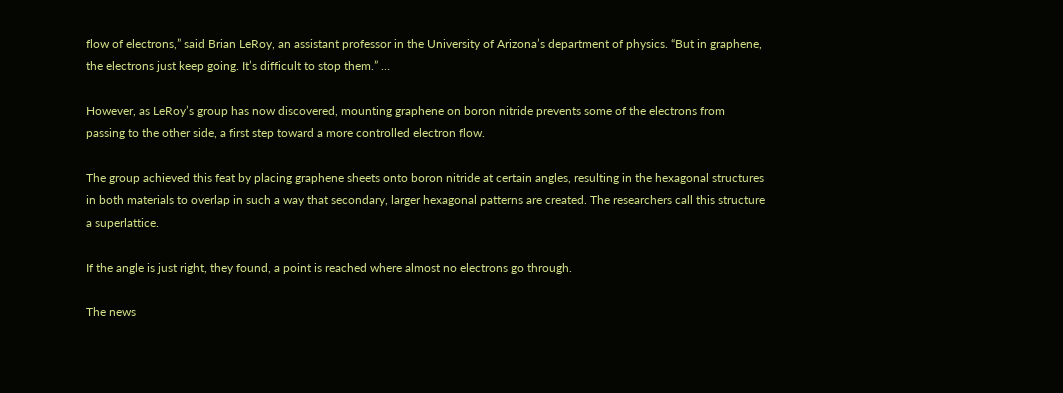flow of electrons,” said Brian LeRoy, an assistant professor in the University of Arizona’s department of physics. “But in graphene, the electrons just keep going. It’s difficult to stop them.” …

However, as LeRoy’s group has now discovered, mounting graphene on boron nitride prevents some of the electrons from passing to the other side, a first step toward a more controlled electron flow.

The group achieved this feat by placing graphene sheets onto boron nitride at certain angles, resulting in the hexagonal structures in both materials to overlap in such a way that secondary, larger hexagonal patterns are created. The researchers call this structure a superlattice.

If the angle is just right, they found, a point is reached where almost no electrons go through.

The news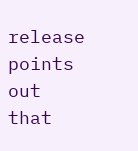release points out that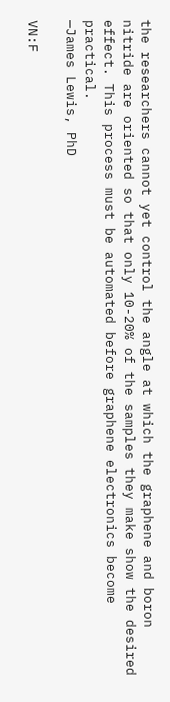the researchers cannot yet control the angle at which the graphene and boron nitride are oriented so that only 10-20% of the samples they make show the desired effect. This process must be automated before graphene electronics become practical.
—James Lewis, PhD

VN:F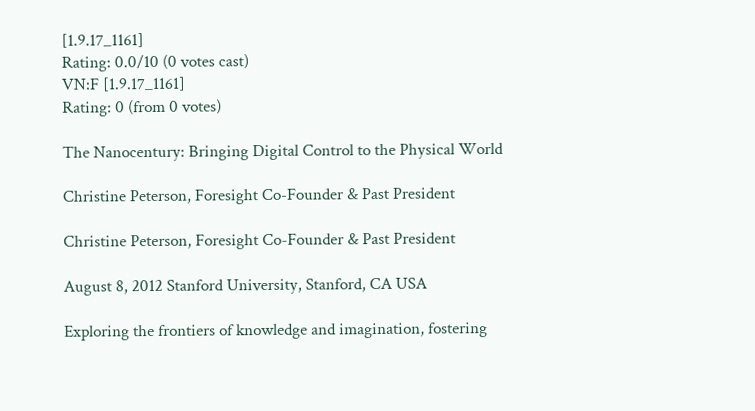[1.9.17_1161]
Rating: 0.0/10 (0 votes cast)
VN:F [1.9.17_1161]
Rating: 0 (from 0 votes)

The Nanocentury: Bringing Digital Control to the Physical World

Christine Peterson, Foresight Co-Founder & Past President

Christine Peterson, Foresight Co-Founder & Past President

August 8, 2012 Stanford University, Stanford, CA USA

Exploring the frontiers of knowledge and imagination, fostering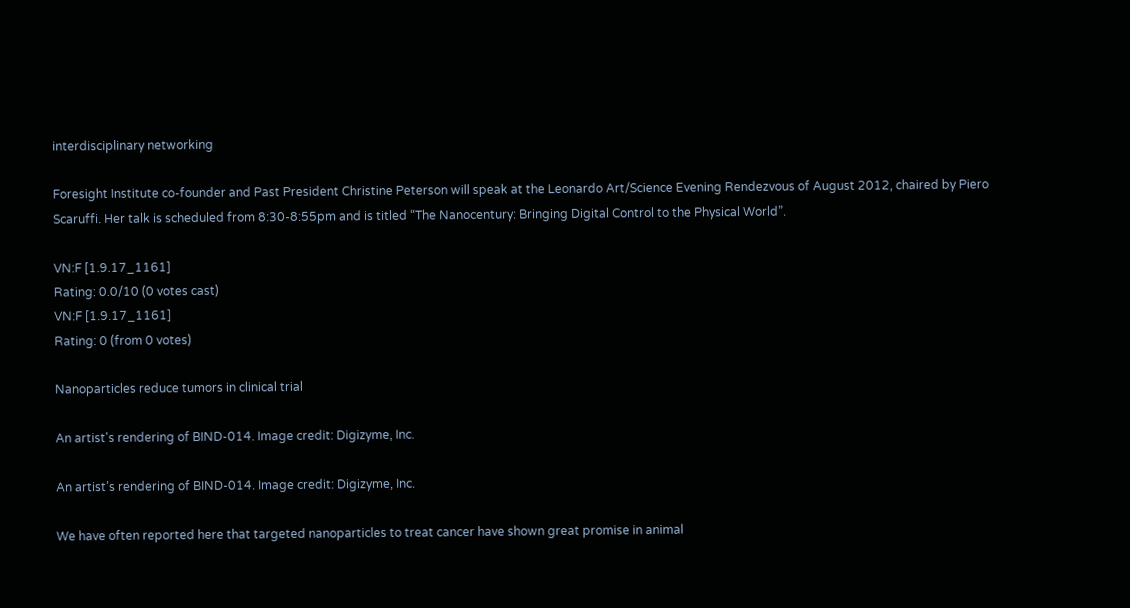interdisciplinary networking

Foresight Institute co-founder and Past President Christine Peterson will speak at the Leonardo Art/Science Evening Rendezvous of August 2012, chaired by Piero Scaruffi. Her talk is scheduled from 8:30-8:55pm and is titled “The Nanocentury: Bringing Digital Control to the Physical World”.

VN:F [1.9.17_1161]
Rating: 0.0/10 (0 votes cast)
VN:F [1.9.17_1161]
Rating: 0 (from 0 votes)

Nanoparticles reduce tumors in clinical trial

An artist's rendering of BIND-014. Image credit: Digizyme, Inc.

An artist’s rendering of BIND-014. Image credit: Digizyme, Inc.

We have often reported here that targeted nanoparticles to treat cancer have shown great promise in animal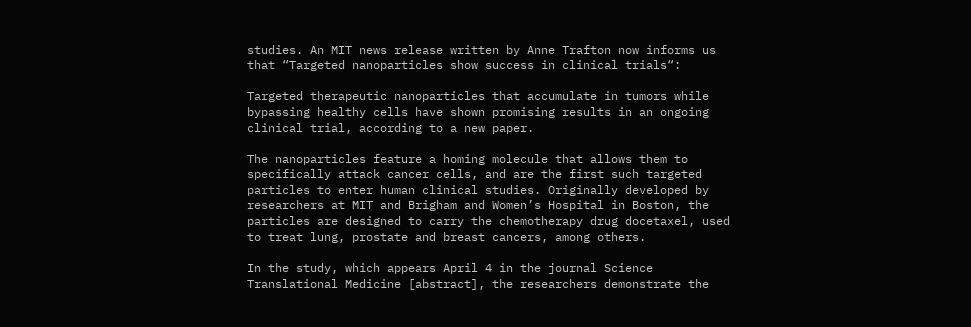studies. An MIT news release written by Anne Trafton now informs us that “Targeted nanoparticles show success in clinical trials“:

Targeted therapeutic nanoparticles that accumulate in tumors while bypassing healthy cells have shown promising results in an ongoing clinical trial, according to a new paper.

The nanoparticles feature a homing molecule that allows them to specifically attack cancer cells, and are the first such targeted particles to enter human clinical studies. Originally developed by researchers at MIT and Brigham and Women’s Hospital in Boston, the particles are designed to carry the chemotherapy drug docetaxel, used to treat lung, prostate and breast cancers, among others.

In the study, which appears April 4 in the journal Science Translational Medicine [abstract], the researchers demonstrate the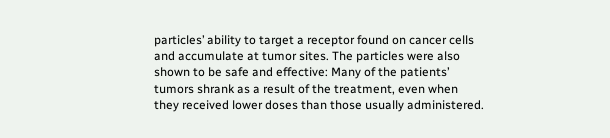particles’ ability to target a receptor found on cancer cells and accumulate at tumor sites. The particles were also shown to be safe and effective: Many of the patients’ tumors shrank as a result of the treatment, even when they received lower doses than those usually administered.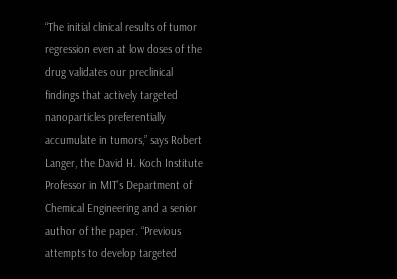“The initial clinical results of tumor regression even at low doses of the drug validates our preclinical findings that actively targeted nanoparticles preferentially accumulate in tumors,” says Robert Langer, the David H. Koch Institute Professor in MIT’s Department of Chemical Engineering and a senior author of the paper. “Previous attempts to develop targeted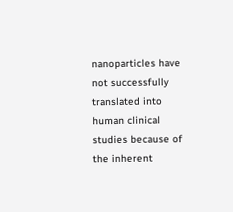nanoparticles have not successfully translated into human clinical studies because of the inherent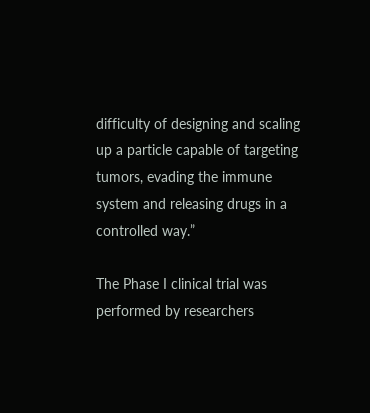difficulty of designing and scaling up a particle capable of targeting tumors, evading the immune system and releasing drugs in a controlled way.”

The Phase I clinical trial was performed by researchers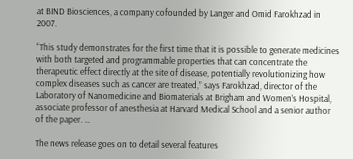at BIND Biosciences, a company cofounded by Langer and Omid Farokhzad in 2007.

“This study demonstrates for the first time that it is possible to generate medicines with both targeted and programmable properties that can concentrate the therapeutic effect directly at the site of disease, potentially revolutionizing how complex diseases such as cancer are treated,” says Farokhzad, director of the Laboratory of Nanomedicine and Biomaterials at Brigham and Women’s Hospital, associate professor of anesthesia at Harvard Medical School and a senior author of the paper. …

The news release goes on to detail several features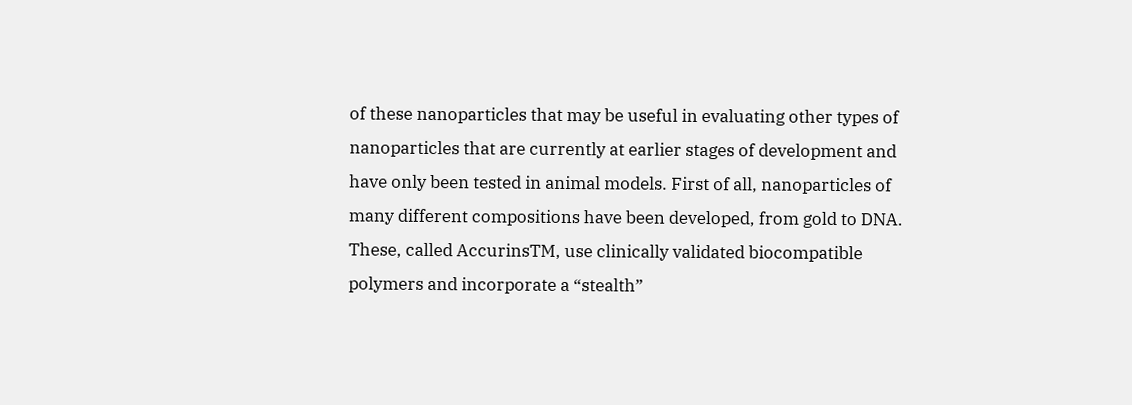of these nanoparticles that may be useful in evaluating other types of nanoparticles that are currently at earlier stages of development and have only been tested in animal models. First of all, nanoparticles of many different compositions have been developed, from gold to DNA. These, called AccurinsTM, use clinically validated biocompatible polymers and incorporate a “stealth”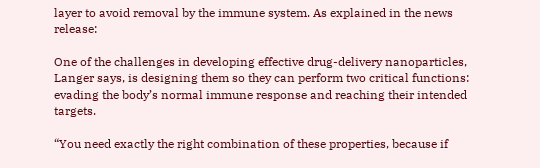layer to avoid removal by the immune system. As explained in the news release:

One of the challenges in developing effective drug-delivery nanoparticles, Langer says, is designing them so they can perform two critical functions: evading the body’s normal immune response and reaching their intended targets.

“You need exactly the right combination of these properties, because if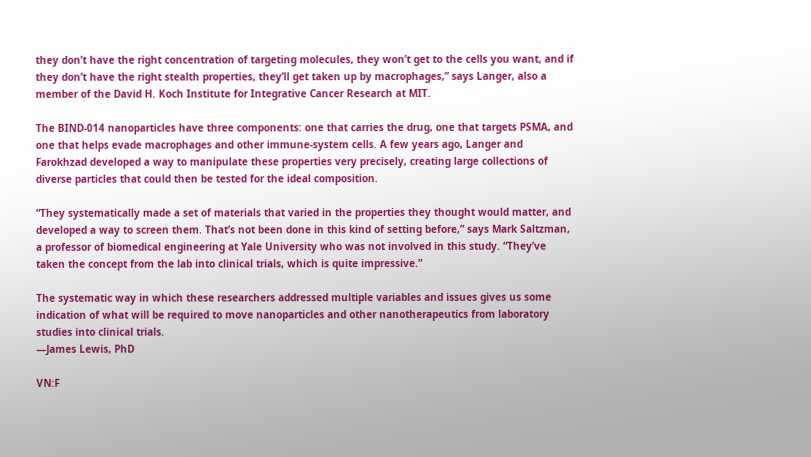they don’t have the right concentration of targeting molecules, they won’t get to the cells you want, and if they don’t have the right stealth properties, they’ll get taken up by macrophages,” says Langer, also a member of the David H. Koch Institute for Integrative Cancer Research at MIT.

The BIND-014 nanoparticles have three components: one that carries the drug, one that targets PSMA, and one that helps evade macrophages and other immune-system cells. A few years ago, Langer and Farokhzad developed a way to manipulate these properties very precisely, creating large collections of diverse particles that could then be tested for the ideal composition.

“They systematically made a set of materials that varied in the properties they thought would matter, and developed a way to screen them. That’s not been done in this kind of setting before,” says Mark Saltzman, a professor of biomedical engineering at Yale University who was not involved in this study. “They’ve taken the concept from the lab into clinical trials, which is quite impressive.”

The systematic way in which these researchers addressed multiple variables and issues gives us some indication of what will be required to move nanoparticles and other nanotherapeutics from laboratory studies into clinical trials.
—James Lewis, PhD

VN:F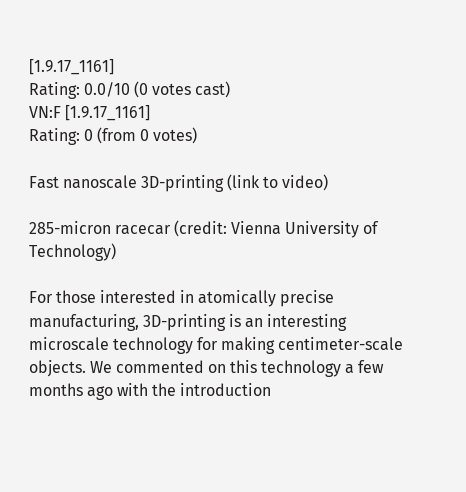[1.9.17_1161]
Rating: 0.0/10 (0 votes cast)
VN:F [1.9.17_1161]
Rating: 0 (from 0 votes)

Fast nanoscale 3D-printing (link to video)

285-micron racecar (credit: Vienna University of Technology)

For those interested in atomically precise manufacturing, 3D-printing is an interesting microscale technology for making centimeter-scale objects. We commented on this technology a few months ago with the introduction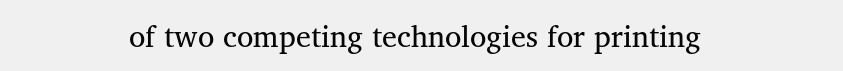of two competing technologies for printing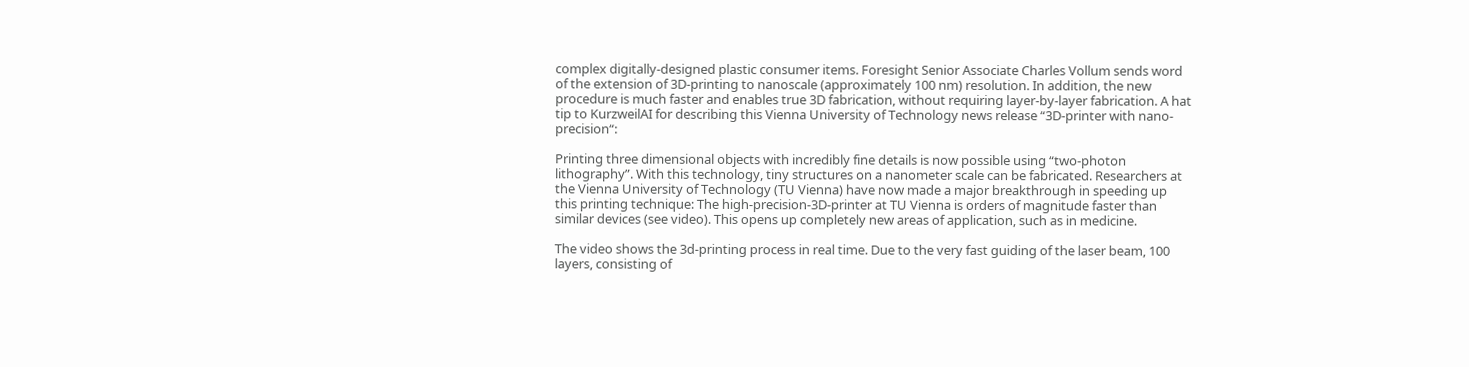complex digitally-designed plastic consumer items. Foresight Senior Associate Charles Vollum sends word of the extension of 3D-printing to nanoscale (approximately 100 nm) resolution. In addition, the new procedure is much faster and enables true 3D fabrication, without requiring layer-by-layer fabrication. A hat tip to KurzweilAI for describing this Vienna University of Technology news release “3D-printer with nano-precision“:

Printing three dimensional objects with incredibly fine details is now possible using “two-photon lithography”. With this technology, tiny structures on a nanometer scale can be fabricated. Researchers at the Vienna University of Technology (TU Vienna) have now made a major breakthrough in speeding up this printing technique: The high-precision-3D-printer at TU Vienna is orders of magnitude faster than similar devices (see video). This opens up completely new areas of application, such as in medicine.

The video shows the 3d-printing process in real time. Due to the very fast guiding of the laser beam, 100 layers, consisting of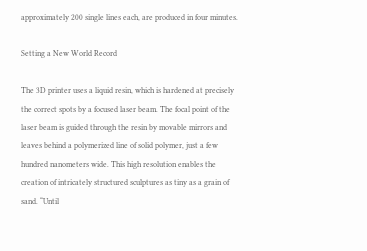approximately 200 single lines each, are produced in four minutes.

Setting a New World Record

The 3D printer uses a liquid resin, which is hardened at precisely the correct spots by a focused laser beam. The focal point of the laser beam is guided through the resin by movable mirrors and leaves behind a polymerized line of solid polymer, just a few hundred nanometers wide. This high resolution enables the creation of intricately structured sculptures as tiny as a grain of sand. “Until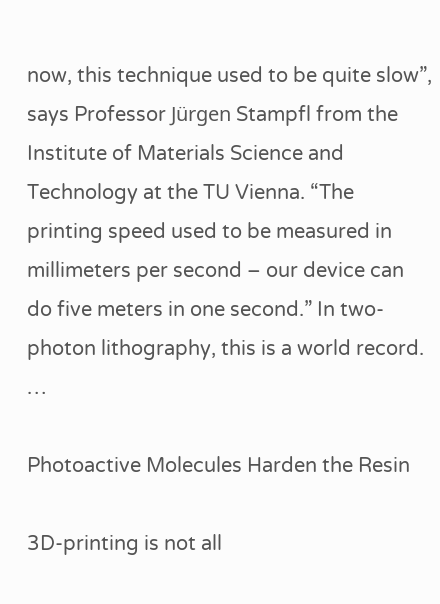now, this technique used to be quite slow”, says Professor Jürgen Stampfl from the Institute of Materials Science and Technology at the TU Vienna. “The printing speed used to be measured in millimeters per second – our device can do five meters in one second.” In two-photon lithography, this is a world record. …

Photoactive Molecules Harden the Resin

3D-printing is not all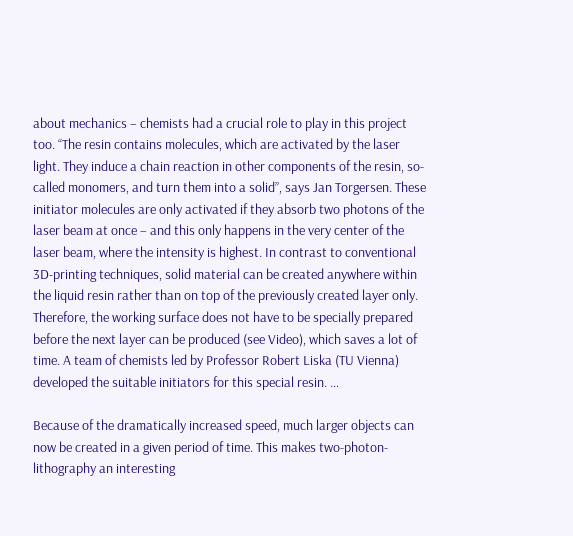about mechanics – chemists had a crucial role to play in this project too. “The resin contains molecules, which are activated by the laser light. They induce a chain reaction in other components of the resin, so-called monomers, and turn them into a solid”, says Jan Torgersen. These initiator molecules are only activated if they absorb two photons of the laser beam at once – and this only happens in the very center of the laser beam, where the intensity is highest. In contrast to conventional 3D-printing techniques, solid material can be created anywhere within the liquid resin rather than on top of the previously created layer only. Therefore, the working surface does not have to be specially prepared before the next layer can be produced (see Video), which saves a lot of time. A team of chemists led by Professor Robert Liska (TU Vienna) developed the suitable initiators for this special resin. …

Because of the dramatically increased speed, much larger objects can now be created in a given period of time. This makes two-photon-lithography an interesting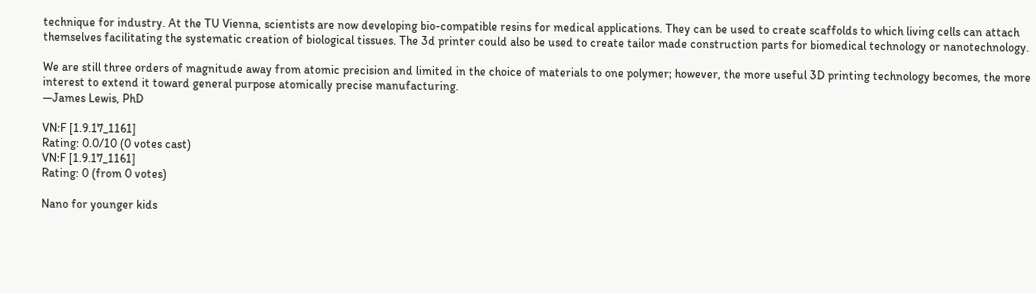technique for industry. At the TU Vienna, scientists are now developing bio-compatible resins for medical applications. They can be used to create scaffolds to which living cells can attach themselves facilitating the systematic creation of biological tissues. The 3d printer could also be used to create tailor made construction parts for biomedical technology or nanotechnology.

We are still three orders of magnitude away from atomic precision and limited in the choice of materials to one polymer; however, the more useful 3D printing technology becomes, the more interest to extend it toward general purpose atomically precise manufacturing.
—James Lewis, PhD

VN:F [1.9.17_1161]
Rating: 0.0/10 (0 votes cast)
VN:F [1.9.17_1161]
Rating: 0 (from 0 votes)

Nano for younger kids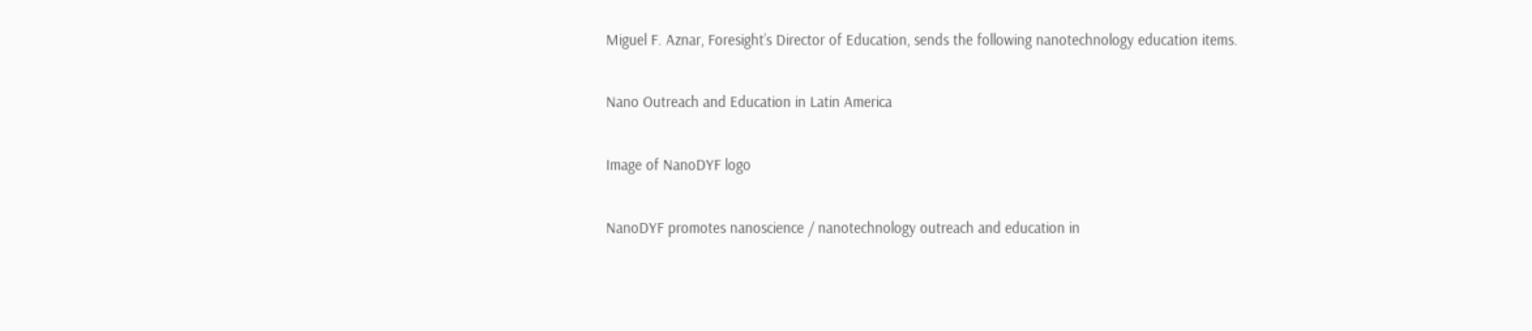Miguel F. Aznar, Foresight’s Director of Education, sends the following nanotechnology education items.

Nano Outreach and Education in Latin America

Image of NanoDYF logo

NanoDYF promotes nanoscience / nanotechnology outreach and education in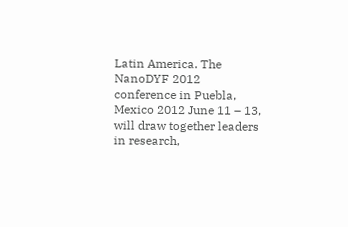Latin America. The NanoDYF 2012 conference in Puebla, Mexico 2012 June 11 – 13, will draw together leaders in research,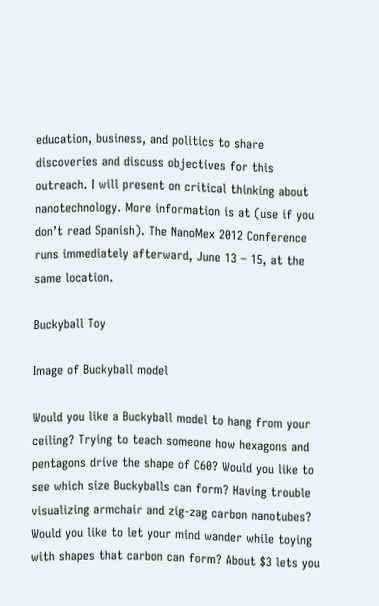education, business, and politics to share discoveries and discuss objectives for this outreach. I will present on critical thinking about nanotechnology. More information is at (use if you don’t read Spanish). The NanoMex 2012 Conference runs immediately afterward, June 13 – 15, at the same location.

Buckyball Toy

Image of Buckyball model

Would you like a Buckyball model to hang from your ceiling? Trying to teach someone how hexagons and pentagons drive the shape of C60? Would you like to see which size Buckyballs can form? Having trouble visualizing armchair and zig-zag carbon nanotubes? Would you like to let your mind wander while toying with shapes that carbon can form? About $3 lets you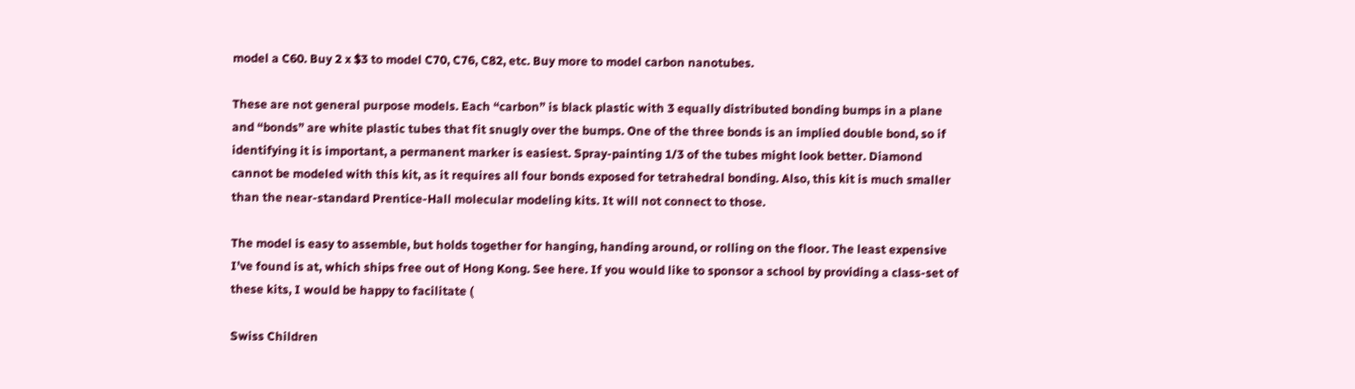model a C60. Buy 2 x $3 to model C70, C76, C82, etc. Buy more to model carbon nanotubes.

These are not general purpose models. Each “carbon” is black plastic with 3 equally distributed bonding bumps in a plane and “bonds” are white plastic tubes that fit snugly over the bumps. One of the three bonds is an implied double bond, so if identifying it is important, a permanent marker is easiest. Spray-painting 1/3 of the tubes might look better. Diamond cannot be modeled with this kit, as it requires all four bonds exposed for tetrahedral bonding. Also, this kit is much smaller than the near-standard Prentice-Hall molecular modeling kits. It will not connect to those.

The model is easy to assemble, but holds together for hanging, handing around, or rolling on the floor. The least expensive I’ve found is at, which ships free out of Hong Kong. See here. If you would like to sponsor a school by providing a class-set of these kits, I would be happy to facilitate (

Swiss Children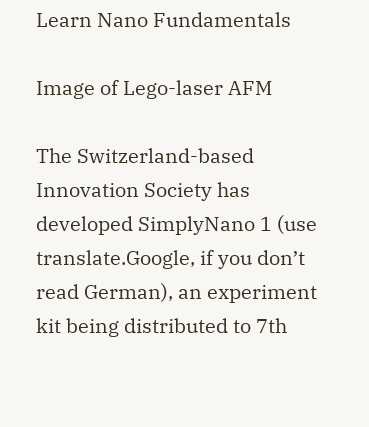Learn Nano Fundamentals

Image of Lego-laser AFM

The Switzerland-based Innovation Society has developed SimplyNano 1 (use translate.Google, if you don’t read German), an experiment kit being distributed to 7th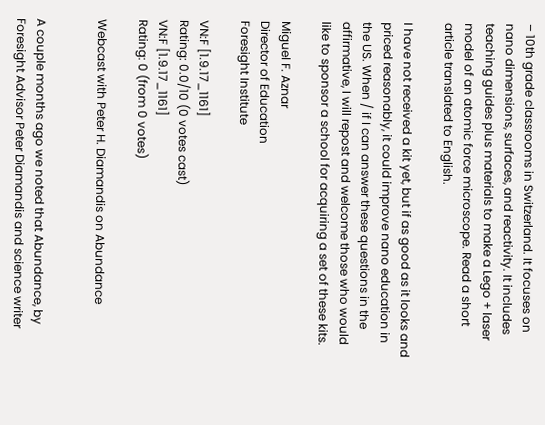– 10th grade classrooms in Switzerland. It focuses on nano dimensions, surfaces, and reactivity. It includes teaching guides plus materials to make a Lego + laser model of an atomic force microscope. Read a short article translated to English.

I have not received a kit yet, but if as good as it looks and priced reasonably, it could improve nano education in the US. When / if I can answer these questions in the affirmative, I will repost and welcome those who would like to sponsor a school for acquiring a set of these kits.

Miguel F. Aznar
Director of Education
Foresight Institute

VN:F [1.9.17_1161]
Rating: 0.0/10 (0 votes cast)
VN:F [1.9.17_1161]
Rating: 0 (from 0 votes)

Webcast with Peter H. Diamandis on Abundance


A couple months ago we noted that Abundance, by Foresight Advisor Peter Diamandis and science writer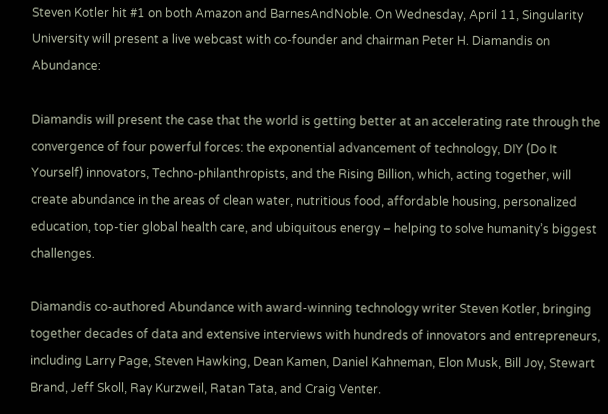Steven Kotler hit #1 on both Amazon and BarnesAndNoble. On Wednesday, April 11, Singularity University will present a live webcast with co-founder and chairman Peter H. Diamandis on Abundance:

Diamandis will present the case that the world is getting better at an accelerating rate through the convergence of four powerful forces: the exponential advancement of technology, DIY (Do It Yourself) innovators, Techno-philanthropists, and the Rising Billion, which, acting together, will create abundance in the areas of clean water, nutritious food, affordable housing, personalized education, top-tier global health care, and ubiquitous energy – helping to solve humanity’s biggest challenges.

Diamandis co-authored Abundance with award-winning technology writer Steven Kotler, bringing together decades of data and extensive interviews with hundreds of innovators and entrepreneurs, including Larry Page, Steven Hawking, Dean Kamen, Daniel Kahneman, Elon Musk, Bill Joy, Stewart Brand, Jeff Skoll, Ray Kurzweil, Ratan Tata, and Craig Venter.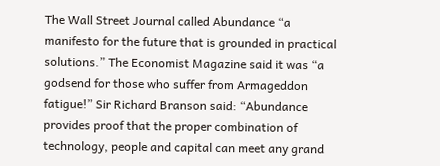The Wall Street Journal called Abundance “a manifesto for the future that is grounded in practical solutions.” The Economist Magazine said it was “a godsend for those who suffer from Armageddon fatigue!” Sir Richard Branson said: “Abundance provides proof that the proper combination of technology, people and capital can meet any grand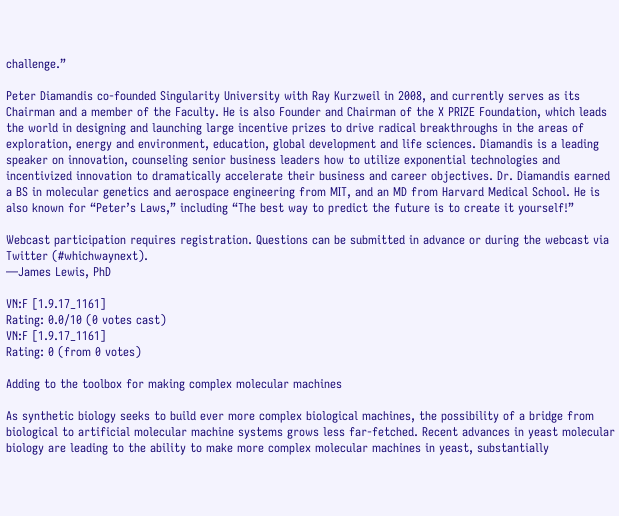challenge.”

Peter Diamandis co-founded Singularity University with Ray Kurzweil in 2008, and currently serves as its Chairman and a member of the Faculty. He is also Founder and Chairman of the X PRIZE Foundation, which leads the world in designing and launching large incentive prizes to drive radical breakthroughs in the areas of exploration, energy and environment, education, global development and life sciences. Diamandis is a leading speaker on innovation, counseling senior business leaders how to utilize exponential technologies and incentivized innovation to dramatically accelerate their business and career objectives. Dr. Diamandis earned a BS in molecular genetics and aerospace engineering from MIT, and an MD from Harvard Medical School. He is also known for “Peter’s Laws,” including “The best way to predict the future is to create it yourself!”

Webcast participation requires registration. Questions can be submitted in advance or during the webcast via Twitter (#whichwaynext).
—James Lewis, PhD

VN:F [1.9.17_1161]
Rating: 0.0/10 (0 votes cast)
VN:F [1.9.17_1161]
Rating: 0 (from 0 votes)

Adding to the toolbox for making complex molecular machines

As synthetic biology seeks to build ever more complex biological machines, the possibility of a bridge from biological to artificial molecular machine systems grows less far-fetched. Recent advances in yeast molecular biology are leading to the ability to make more complex molecular machines in yeast, substantially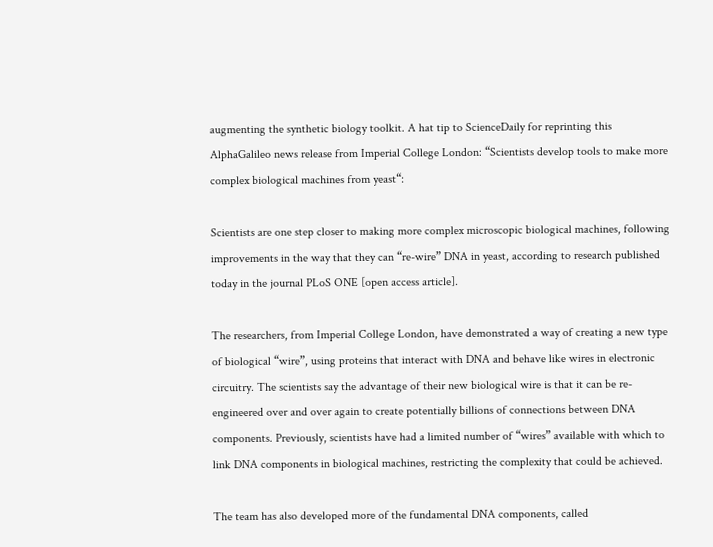augmenting the synthetic biology toolkit. A hat tip to ScienceDaily for reprinting this AlphaGalileo news release from Imperial College London: “Scientists develop tools to make more complex biological machines from yeast“:

Scientists are one step closer to making more complex microscopic biological machines, following improvements in the way that they can “re-wire” DNA in yeast, according to research published today in the journal PLoS ONE [open access article].

The researchers, from Imperial College London, have demonstrated a way of creating a new type of biological “wire”, using proteins that interact with DNA and behave like wires in electronic circuitry. The scientists say the advantage of their new biological wire is that it can be re-engineered over and over again to create potentially billions of connections between DNA components. Previously, scientists have had a limited number of “wires” available with which to link DNA components in biological machines, restricting the complexity that could be achieved.

The team has also developed more of the fundamental DNA components, called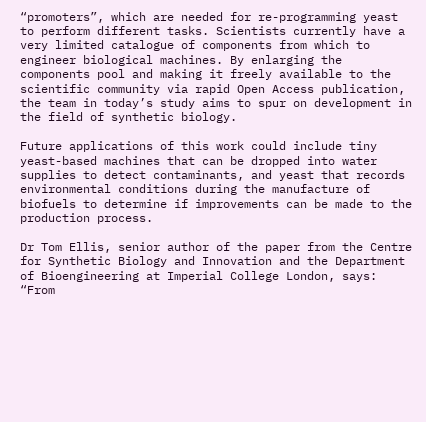“promoters”, which are needed for re-programming yeast to perform different tasks. Scientists currently have a very limited catalogue of components from which to engineer biological machines. By enlarging the components pool and making it freely available to the scientific community via rapid Open Access publication, the team in today’s study aims to spur on development in the field of synthetic biology.

Future applications of this work could include tiny yeast-based machines that can be dropped into water supplies to detect contaminants, and yeast that records environmental conditions during the manufacture of biofuels to determine if improvements can be made to the production process.

Dr Tom Ellis, senior author of the paper from the Centre for Synthetic Biology and Innovation and the Department of Bioengineering at Imperial College London, says: “From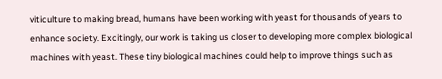viticulture to making bread, humans have been working with yeast for thousands of years to enhance society. Excitingly, our work is taking us closer to developing more complex biological machines with yeast. These tiny biological machines could help to improve things such as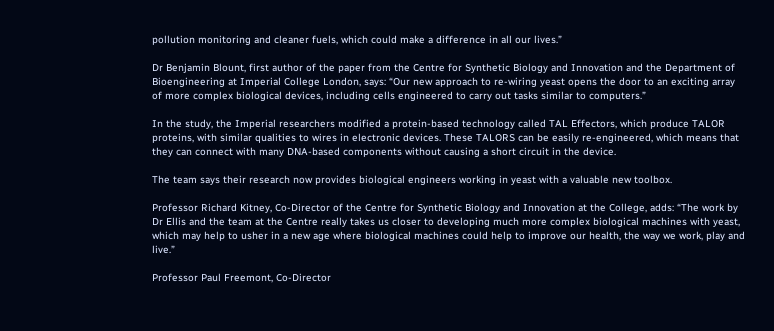pollution monitoring and cleaner fuels, which could make a difference in all our lives.”

Dr Benjamin Blount, first author of the paper from the Centre for Synthetic Biology and Innovation and the Department of Bioengineering at Imperial College London, says: “Our new approach to re-wiring yeast opens the door to an exciting array of more complex biological devices, including cells engineered to carry out tasks similar to computers.”

In the study, the Imperial researchers modified a protein-based technology called TAL Effectors, which produce TALOR proteins, with similar qualities to wires in electronic devices. These TALORS can be easily re-engineered, which means that they can connect with many DNA-based components without causing a short circuit in the device.

The team says their research now provides biological engineers working in yeast with a valuable new toolbox.

Professor Richard Kitney, Co-Director of the Centre for Synthetic Biology and Innovation at the College, adds: “The work by Dr Ellis and the team at the Centre really takes us closer to developing much more complex biological machines with yeast, which may help to usher in a new age where biological machines could help to improve our health, the way we work, play and live.”

Professor Paul Freemont, Co-Director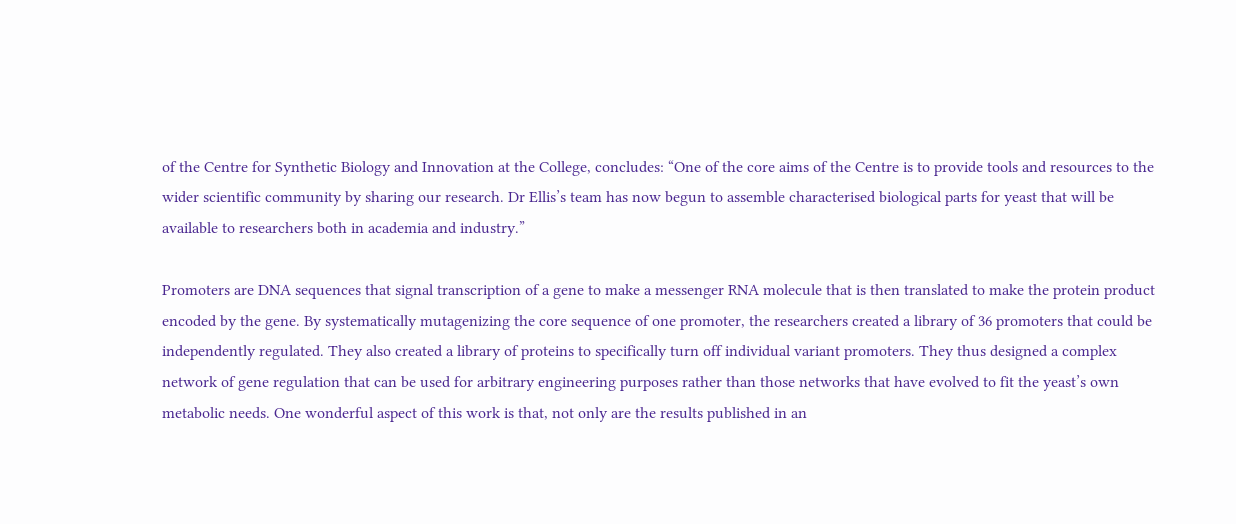of the Centre for Synthetic Biology and Innovation at the College, concludes: “One of the core aims of the Centre is to provide tools and resources to the wider scientific community by sharing our research. Dr Ellis’s team has now begun to assemble characterised biological parts for yeast that will be available to researchers both in academia and industry.”

Promoters are DNA sequences that signal transcription of a gene to make a messenger RNA molecule that is then translated to make the protein product encoded by the gene. By systematically mutagenizing the core sequence of one promoter, the researchers created a library of 36 promoters that could be independently regulated. They also created a library of proteins to specifically turn off individual variant promoters. They thus designed a complex network of gene regulation that can be used for arbitrary engineering purposes rather than those networks that have evolved to fit the yeast’s own metabolic needs. One wonderful aspect of this work is that, not only are the results published in an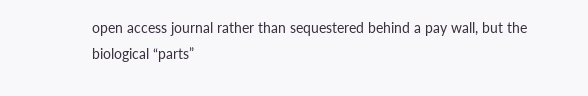open access journal rather than sequestered behind a pay wall, but the biological “parts”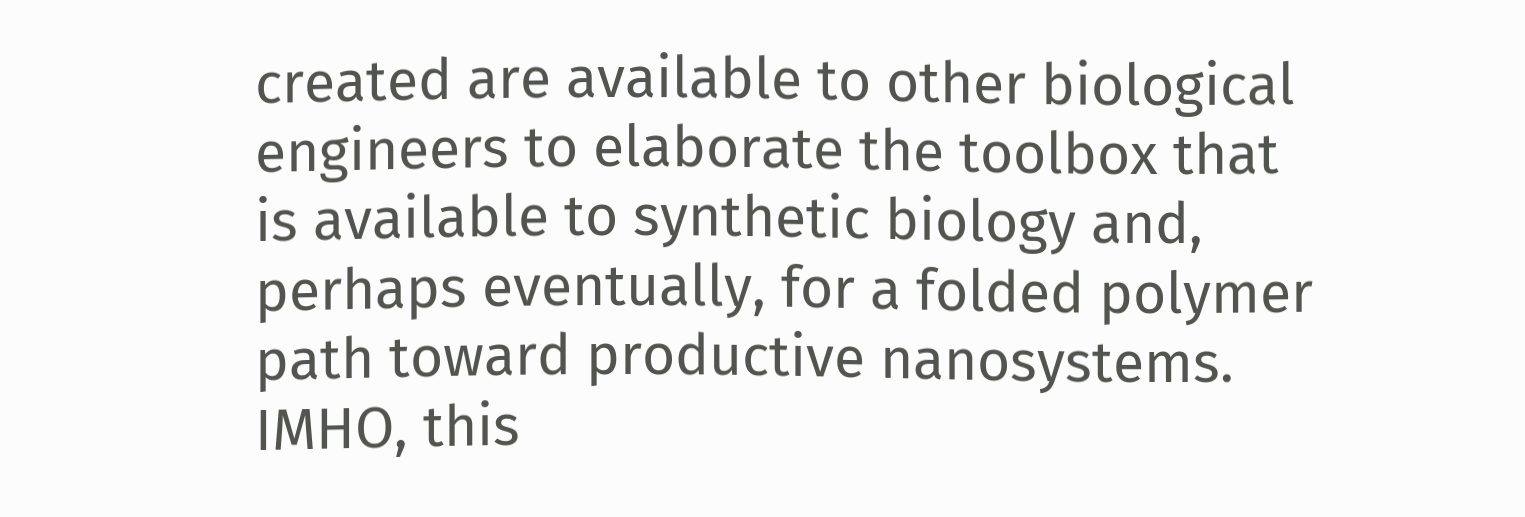created are available to other biological engineers to elaborate the toolbox that is available to synthetic biology and, perhaps eventually, for a folded polymer path toward productive nanosystems. IMHO, this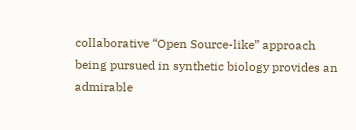collaborative “Open Source-like” approach being pursued in synthetic biology provides an admirable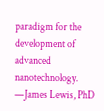paradigm for the development of advanced nanotechnology.
—James Lewis, PhD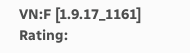VN:F [1.9.17_1161]
Rating: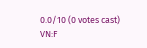0.0/10 (0 votes cast)
VN:F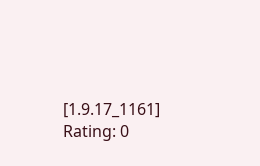[1.9.17_1161]
Rating: 0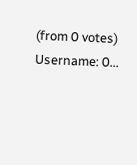(from 0 votes)
Username: 0...